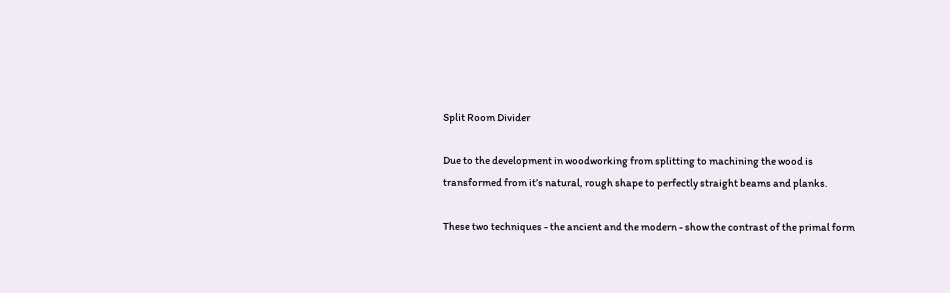Split Room Divider

Due to the development in woodworking from splitting to machining the wood is transformed from it’s natural, rough shape to perfectly straight beams and planks.

These two techniques - the ancient and the modern - show the contrast of the primal form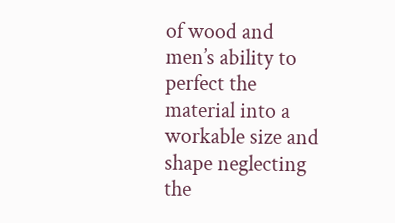of wood and men’s ability to perfect the material into a workable size and shape neglecting the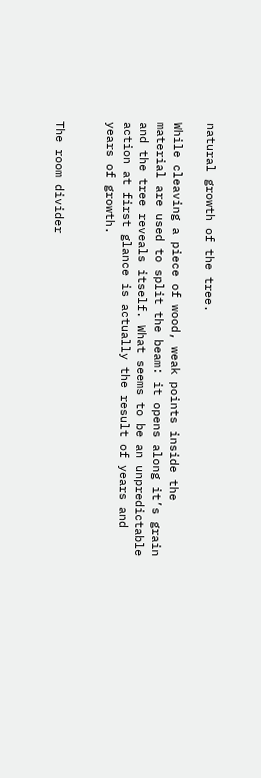natural growth of the tree.

While cleaving a piece of wood, weak points inside the material are used to split the beam: it opens along it’s grain and the tree reveals itself. What seems to be an unpredictable action at first glance is actually the result of years and years of growth.


The room divider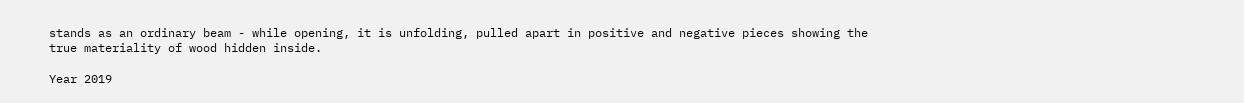stands as an ordinary beam - while opening, it is unfolding, pulled apart in positive and negative pieces showing the true materiality of wood hidden inside.

Year 2019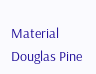Material Douglas Pine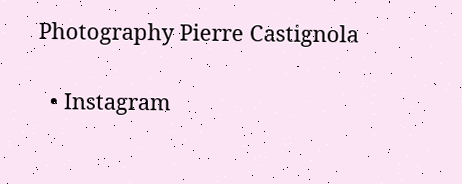Photography Pierre Castignola

  • Instagram